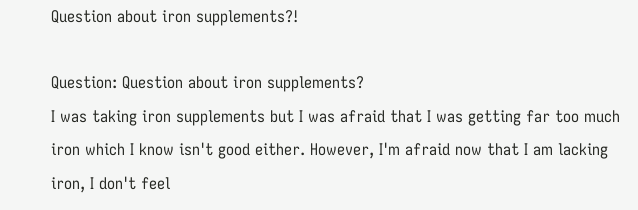Question about iron supplements?!

Question: Question about iron supplements?
I was taking iron supplements but I was afraid that I was getting far too much iron which I know isn't good either. However, I'm afraid now that I am lacking iron, I don't feel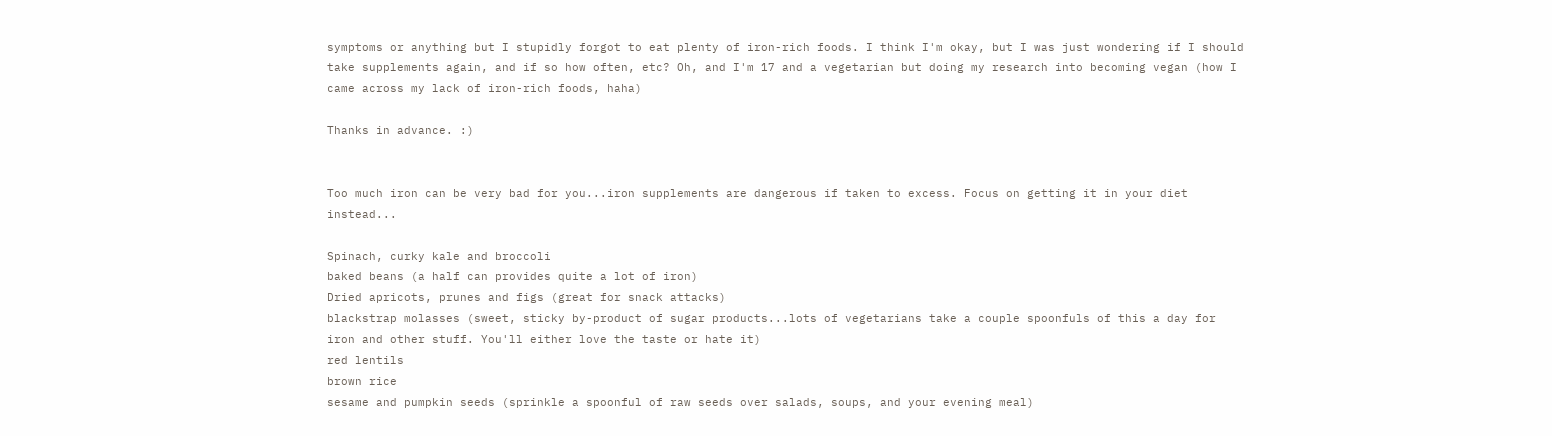symptoms or anything but I stupidly forgot to eat plenty of iron-rich foods. I think I'm okay, but I was just wondering if I should take supplements again, and if so how often, etc? Oh, and I'm 17 and a vegetarian but doing my research into becoming vegan (how I came across my lack of iron-rich foods, haha)

Thanks in advance. :)


Too much iron can be very bad for you...iron supplements are dangerous if taken to excess. Focus on getting it in your diet instead...

Spinach, curky kale and broccoli
baked beans (a half can provides quite a lot of iron)
Dried apricots, prunes and figs (great for snack attacks)
blackstrap molasses (sweet, sticky by-product of sugar products...lots of vegetarians take a couple spoonfuls of this a day for iron and other stuff. You'll either love the taste or hate it)
red lentils
brown rice
sesame and pumpkin seeds (sprinkle a spoonful of raw seeds over salads, soups, and your evening meal)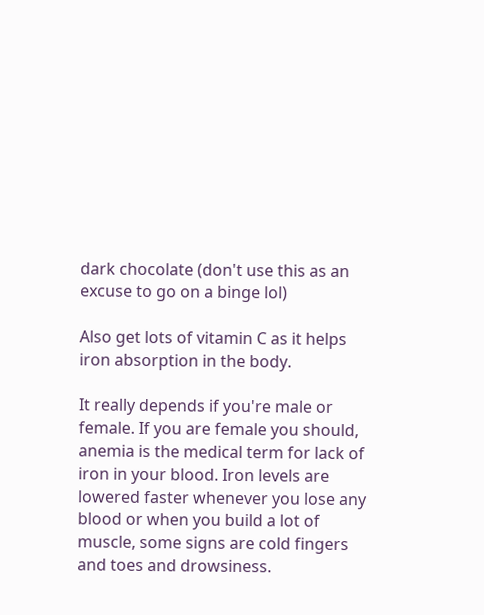dark chocolate (don't use this as an excuse to go on a binge lol)

Also get lots of vitamin C as it helps iron absorption in the body.

It really depends if you're male or female. If you are female you should, anemia is the medical term for lack of iron in your blood. Iron levels are lowered faster whenever you lose any blood or when you build a lot of muscle, some signs are cold fingers and toes and drowsiness.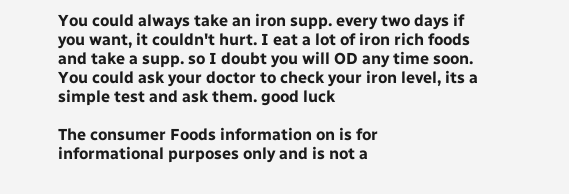You could always take an iron supp. every two days if you want, it couldn't hurt. I eat a lot of iron rich foods and take a supp. so I doubt you will OD any time soon. You could ask your doctor to check your iron level, its a simple test and ask them. good luck

The consumer Foods information on is for informational purposes only and is not a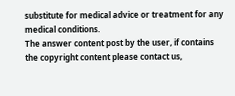substitute for medical advice or treatment for any medical conditions.
The answer content post by the user, if contains the copyright content please contact us,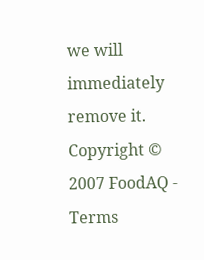we will immediately remove it.
Copyright © 2007 FoodAQ - Terms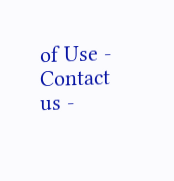of Use - Contact us -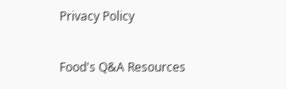Privacy Policy

Food's Q&A Resources